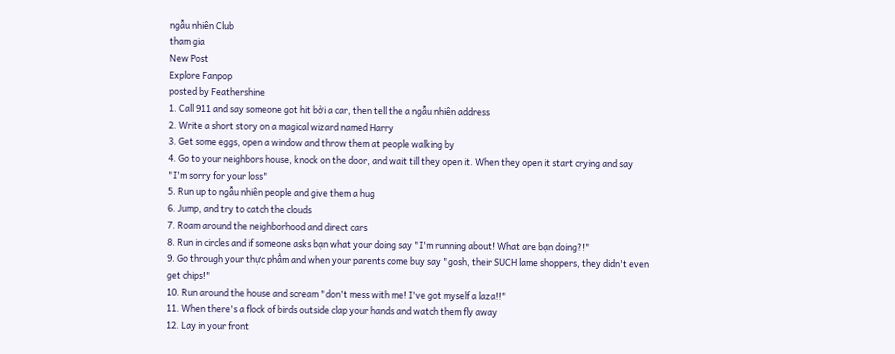ngẫu nhiên Club
tham gia
New Post
Explore Fanpop
posted by Feathershine
1. Call 911 and say someone got hit bởi a car, then tell the a ngẫu nhiên address
2. Write a short story on a magical wizard named Harry
3. Get some eggs, open a window and throw them at people walking by
4. Go to your neighbors house, knock on the door, and wait till they open it. When they open it start crying and say "I'm sorry for your loss"
5. Run up to ngẫu nhiên people and give them a hug
6. Jump, and try to catch the clouds
7. Roam around the neighborhood and direct cars
8. Run in circles and if someone asks bạn what your doing say "I'm running about! What are bạn doing?!"
9. Go through your thực phẩm and when your parents come buy say "gosh, their SUCH lame shoppers, they didn't even get chips!"
10. Run around the house and scream "don't mess with me! I've got myself a laza!!"
11. When there's a flock of birds outside clap your hands and watch them fly away
12. Lay in your front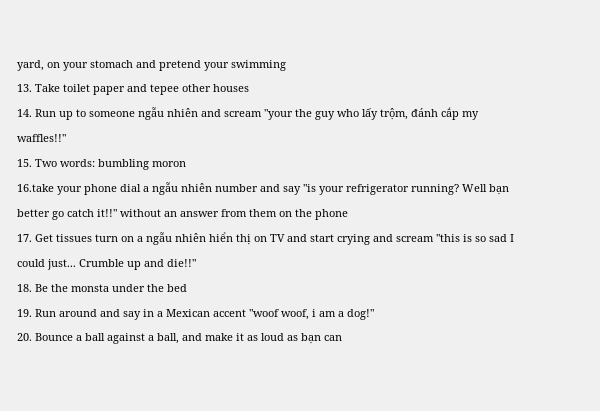yard, on your stomach and pretend your swimming
13. Take toilet paper and tepee other houses
14. Run up to someone ngẫu nhiên and scream "your the guy who lấy trộm, đánh cắp my waffles!!"
15. Two words: bumbling moron
16.take your phone dial a ngẫu nhiên number and say "is your refrigerator running? Well bạn better go catch it!!" without an answer from them on the phone
17. Get tissues turn on a ngẫu nhiên hiển thị on TV and start crying and scream "this is so sad I could just... Crumble up and die!!"
18. Be the monsta under the bed
19. Run around and say in a Mexican accent "woof woof, i am a dog!"
20. Bounce a ball against a ball, and make it as loud as bạn can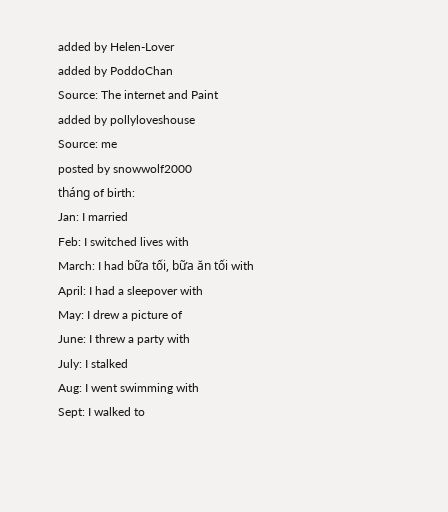added by Helen-Lover
added by PoddoChan
Source: The internet and Paint
added by pollyloveshouse
Source: me
posted by snowwolf2000
tháng of birth:
Jan: I married
Feb: I switched lives with
March: I had bữa tối, bữa ăn tối with
April: I had a sleepover with
May: I drew a picture of
June: I threw a party with
July: I stalked
Aug: I went swimming with
Sept: I walked to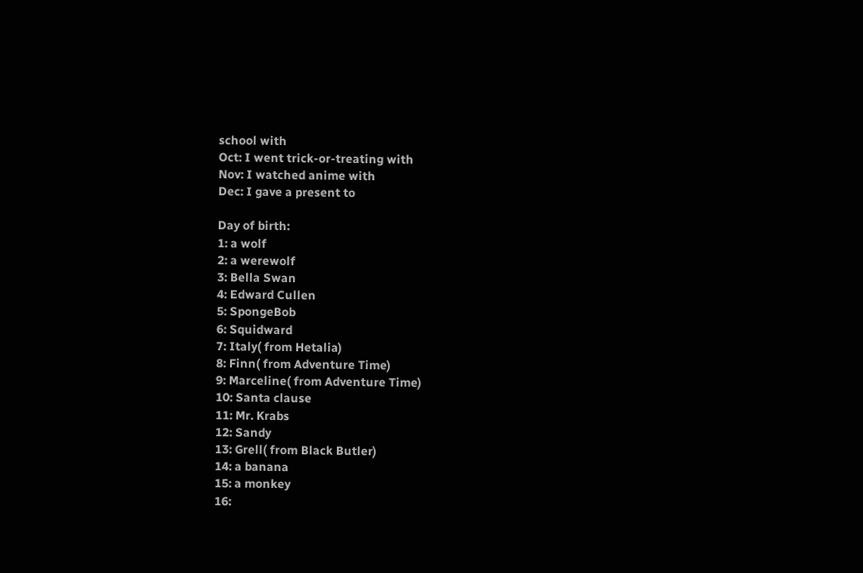school with
Oct: I went trick-or-treating with
Nov: I watched anime with
Dec: I gave a present to

Day of birth:
1: a wolf
2: a werewolf
3: Bella Swan
4: Edward Cullen
5: SpongeBob
6: Squidward
7: Italy( from Hetalia)
8: Finn( from Adventure Time)
9: Marceline( from Adventure Time)
10: Santa clause
11: Mr. Krabs
12: Sandy
13: Grell( from Black Butler)
14: a banana
15: a monkey
16: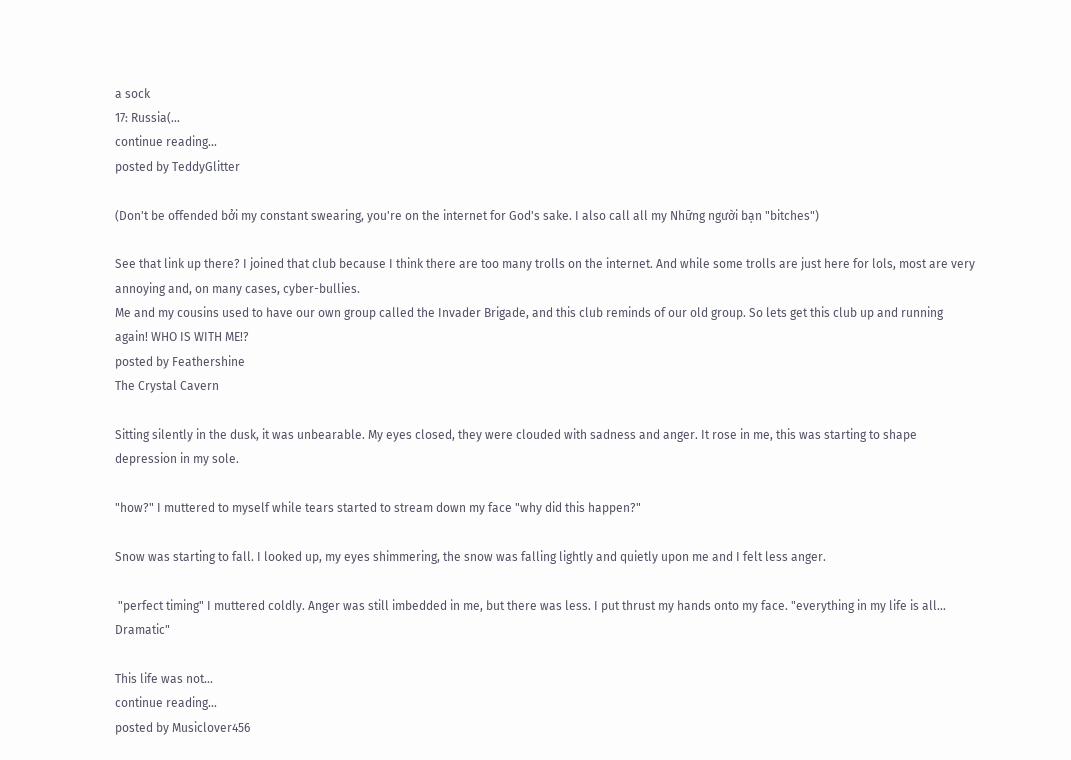a sock
17: Russia(...
continue reading...
posted by TeddyGlitter

(Don't be offended bởi my constant swearing, you're on the internet for God's sake. I also call all my Những người bạn "bitches")

See that link up there? I joined that club because I think there are too many trolls on the internet. And while some trolls are just here for lols, most are very annoying and, on many cases, cyber-bullies.
Me and my cousins used to have our own group called the Invader Brigade, and this club reminds of our old group. So lets get this club up and running again! WHO IS WITH ME!?
posted by Feathershine
The Crystal Cavern

Sitting silently in the dusk, it was unbearable. My eyes closed, they were clouded with sadness and anger. It rose in me, this was starting to shape depression in my sole.

"how?" I muttered to myself while tears started to stream down my face "why did this happen?"

Snow was starting to fall. I looked up, my eyes shimmering, the snow was falling lightly and quietly upon me and I felt less anger.

 "perfect timing" I muttered coldly. Anger was still imbedded in me, but there was less. I put thrust my hands onto my face. "everything in my life is all... Dramatic"

This life was not...
continue reading...
posted by Musiclover456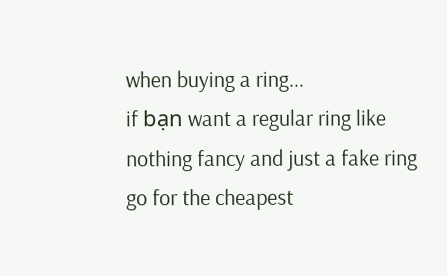when buying a ring...
if bạn want a regular ring like nothing fancy and just a fake ring go for the cheapest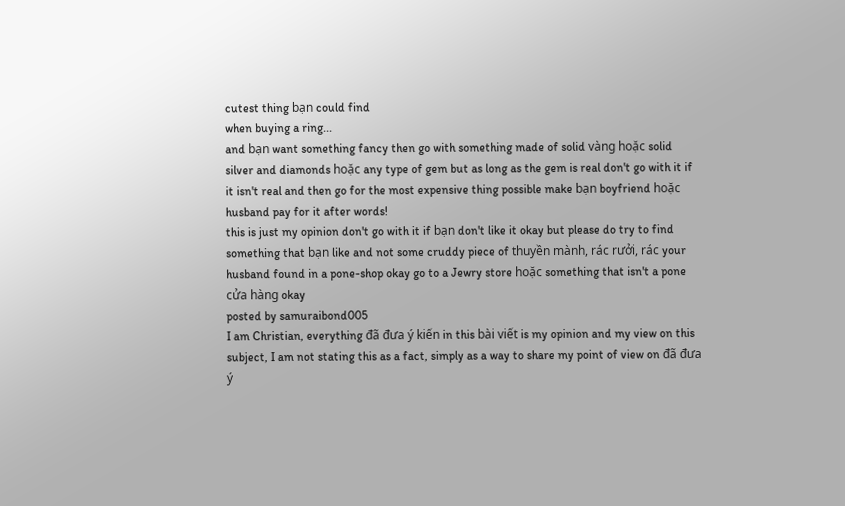cutest thing bạn could find
when buying a ring...
and bạn want something fancy then go with something made of solid vàng hoặc solid silver and diamonds hoặc any type of gem but as long as the gem is real don't go with it if it isn't real and then go for the most expensive thing possible make bạn boyfriend hoặc husband pay for it after words!
this is just my opinion don't go with it if bạn don't like it okay but please do try to find something that bạn like and not some cruddy piece of thuyền mành, rác rưởi, rác your husband found in a pone-shop okay go to a Jewry store hoặc something that isn't a pone cửa hàng okay
posted by samuraibond005
I am Christian, everything đã đưa ý kiến in this bài viết is my opinion and my view on this subject, I am not stating this as a fact, simply as a way to share my point of view on đã đưa ý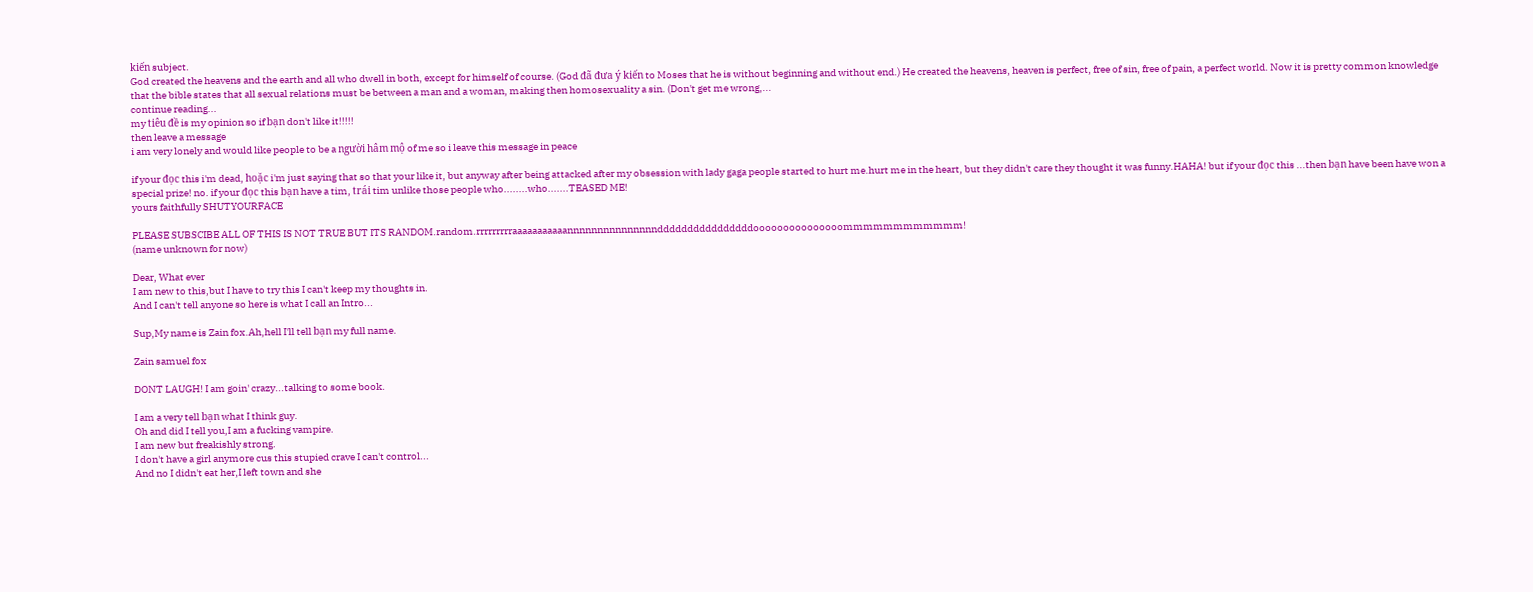kiến subject.
God created the heavens and the earth and all who dwell in both, except for himself of course. (God đã đưa ý kiến to Moses that he is without beginning and without end.) He created the heavens, heaven is perfect, free of sin, free of pain, a perfect world. Now it is pretty common knowledge that the bible states that all sexual relations must be between a man and a woman, making then homosexuality a sin. (Don't get me wrong,...
continue reading...
my tiêu đề is my opinion so if bạn don't like it!!!!!
then leave a message
i am very lonely and would like people to be a người hâm mộ of me so i leave this message in peace

if your đọc this i'm dead, hoặc i'm just saying that so that your like it, but anyway after being attacked after my obsession with lady gaga people started to hurt me.hurt me in the heart, but they didn't care they thought it was funny.HAHA! but if your đọc this ...then bạn have been have won a special prize! no. if your đọc this bạn have a tim, trái tim unlike those people who........who.......TEASED ME!
yours faithfully SHUTYOURFACE

PLEASE SUBSCIBE ALL OF THIS IS NOT TRUE BUT ITS RANDOM.random.rrrrrrrrraaaaaaaaaaannnnnnnnnnnnnnnddddddddddddddddooooooooooooooommmmmmmmmmmm!
(name unknown for now)

Dear, What ever
I am new to this,but I have to try this I can't keep my thoughts in.
And I can't tell anyone so here is what I call an Intro...

Sup,My name is Zain fox.Ah,hell I'll tell bạn my full name.

Zain samuel fox

DONT LAUGH! I am goin' crazy...talking to some book.

I am a very tell bạn what I think guy.
Oh and did I tell you,I am a fucking vampire.
I am new but freakishly strong.
I don't have a girl anymore cus this stupied crave I can't control...
And no I didn't eat her,I left town and she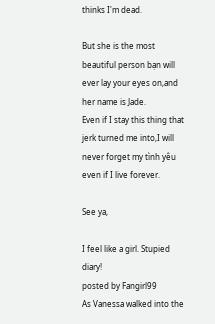thinks I'm dead.

But she is the most beautiful person bạn will ever lay your eyes on,and her name is Jade.
Even if I stay this thing that jerk turned me into,I will never forget my tình yêu even if I live forever.

See ya,

I feel like a girl. Stupied diary!
posted by Fangirl99
As Vanessa walked into the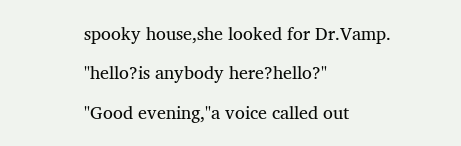spooky house,she looked for Dr.Vamp.

"hello?is anybody here?hello?"

"Good evening,"a voice called out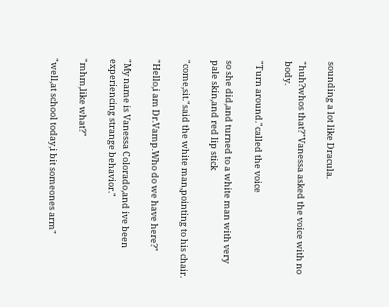sounding a lot like Dracula.

"huh?whos that?"Vanessa asked the voice with no body.

"Turn around."called the voice

so she did,and turned to a white man with very pale skin,and red lip stick

"come,sit."said the white man,pointing to his chair.

"Hello,i am Dr.Vamp.Who do we have here?"

"My name is Vanessa Colorado,and ive been experiencing strange behavior."

"mhm,like what?"

"well,at school today,i bit someones arm"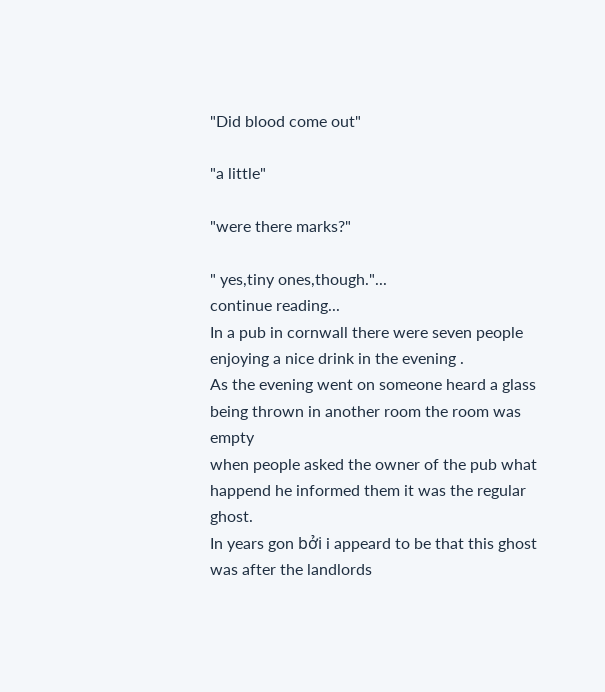"Did blood come out"

"a little"

"were there marks?"

" yes,tiny ones,though."...
continue reading...
In a pub in cornwall there were seven people
enjoying a nice drink in the evening .
As the evening went on someone heard a glass being thrown in another room the room was empty
when people asked the owner of the pub what happend he informed them it was the regular ghost.
In years gon bởi i appeard to be that this ghost
was after the landlords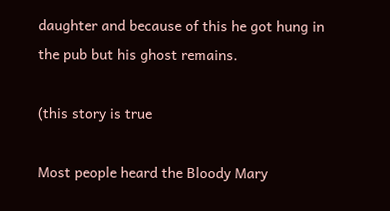daughter and because of this he got hung in the pub but his ghost remains.

(this story is true

Most people heard the Bloody Mary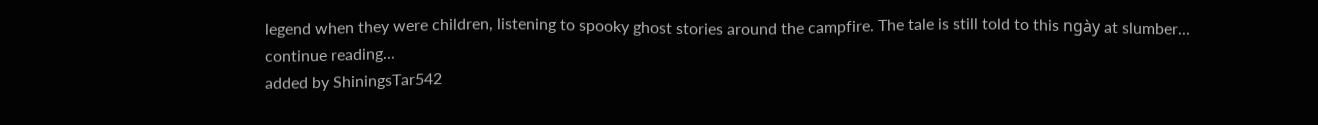legend when they were children, listening to spooky ghost stories around the campfire. The tale is still told to this ngày at slumber...
continue reading...
added by ShiningsTar542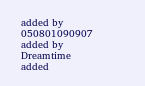added by 050801090907
added by Dreamtime
added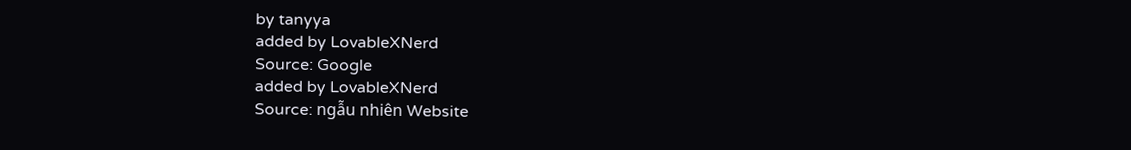by tanyya
added by LovableXNerd
Source: Google
added by LovableXNerd
Source: ngẫu nhiên Website